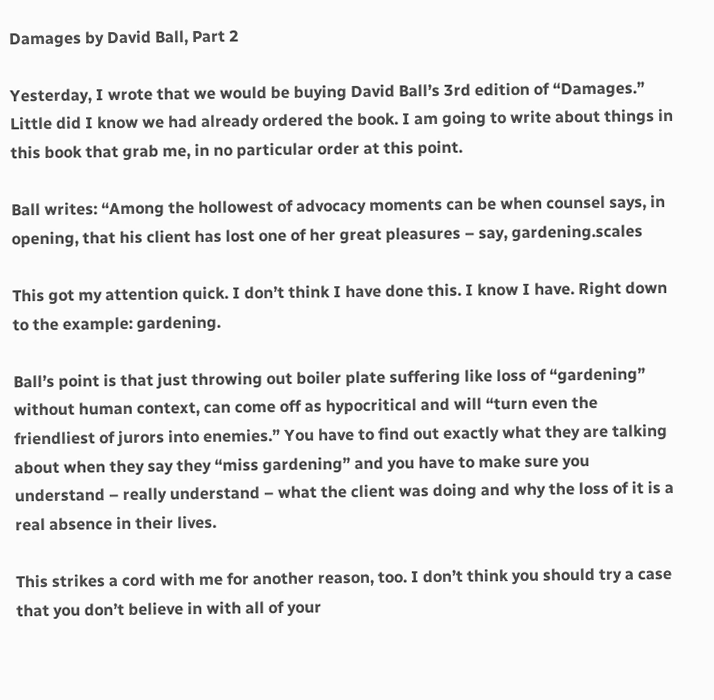Damages by David Ball, Part 2

Yesterday, I wrote that we would be buying David Ball’s 3rd edition of “Damages.” Little did I know we had already ordered the book. I am going to write about things in this book that grab me, in no particular order at this point.

Ball writes: “Among the hollowest of advocacy moments can be when counsel says, in opening, that his client has lost one of her great pleasures – say, gardening.scales

This got my attention quick. I don’t think I have done this. I know I have. Right down to the example: gardening.

Ball’s point is that just throwing out boiler plate suffering like loss of “gardening” without human context, can come off as hypocritical and will “turn even the friendliest of jurors into enemies.” You have to find out exactly what they are talking about when they say they “miss gardening” and you have to make sure you understand – really understand – what the client was doing and why the loss of it is a real absence in their lives.

This strikes a cord with me for another reason, too. I don’t think you should try a case that you don’t believe in with all of your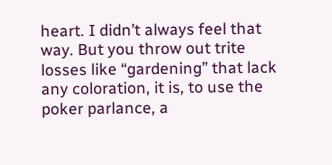heart. I didn’t always feel that way. But you throw out trite losses like “gardening” that lack any coloration, it is, to use the poker parlance, a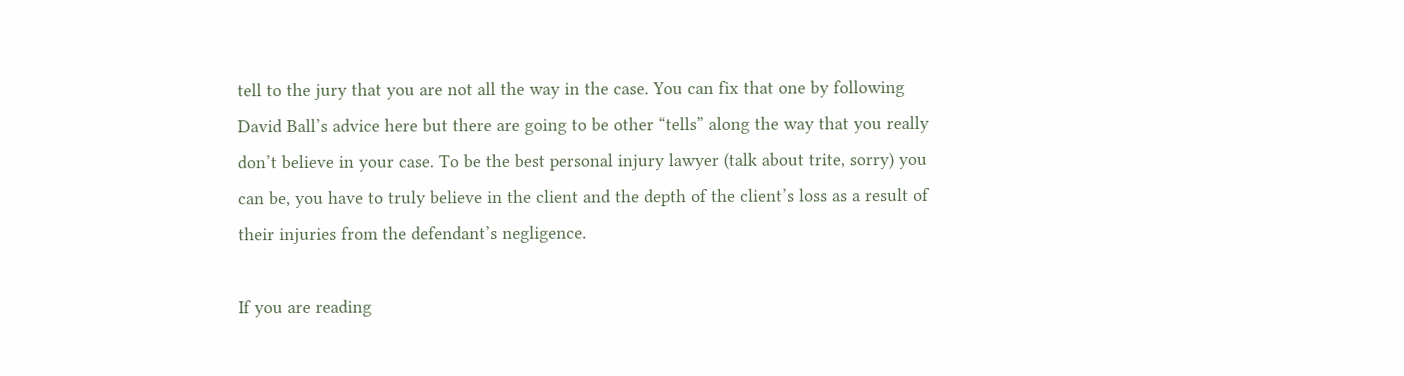tell to the jury that you are not all the way in the case. You can fix that one by following David Ball’s advice here but there are going to be other “tells” along the way that you really don’t believe in your case. To be the best personal injury lawyer (talk about trite, sorry) you can be, you have to truly believe in the client and the depth of the client’s loss as a result of their injuries from the defendant’s negligence.

If you are reading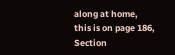along at home, this is on page 186, Section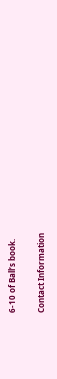6-10 of Ball’s book.

Contact Information